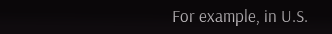For example, in U.S.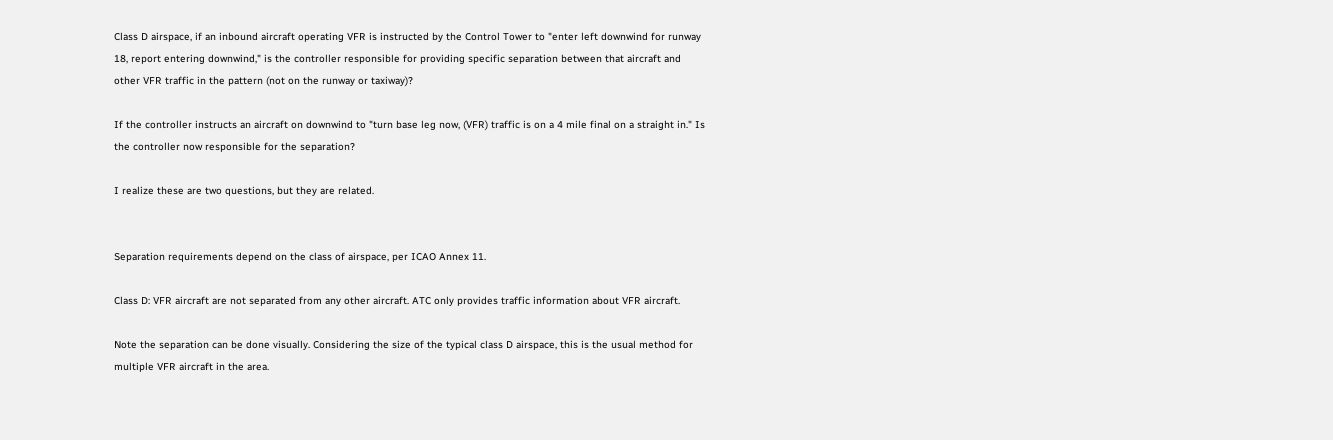Class D airspace, if an inbound aircraft operating VFR is instructed by the Control Tower to "enter left downwind for runway 18, report entering downwind," is the controller responsible for providing specific separation between that aircraft and other VFR traffic in the pattern (not on the runway or taxiway)?

If the controller instructs an aircraft on downwind to "turn base leg now, (VFR) traffic is on a 4 mile final on a straight in." Is the controller now responsible for the separation?

I realize these are two questions, but they are related.


Separation requirements depend on the class of airspace, per ICAO Annex 11.

Class D: VFR aircraft are not separated from any other aircraft. ATC only provides traffic information about VFR aircraft.

Note the separation can be done visually. Considering the size of the typical class D airspace, this is the usual method for multiple VFR aircraft in the area.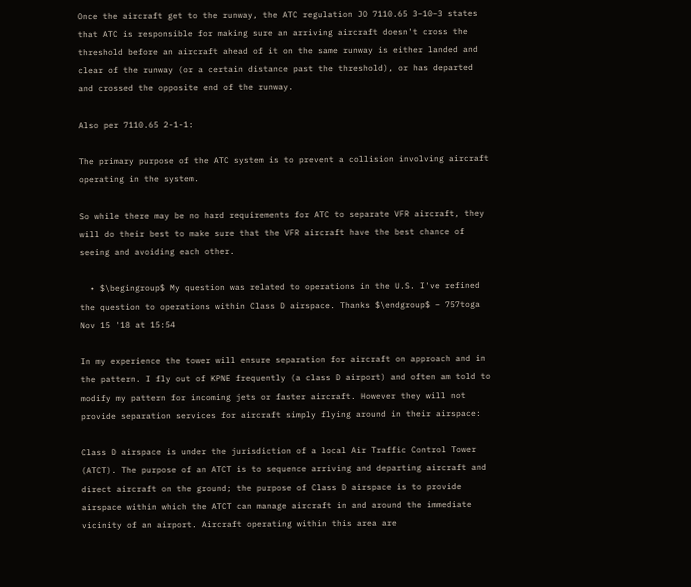Once the aircraft get to the runway, the ATC regulation JO 7110.65 3−10−3 states that ATC is responsible for making sure an arriving aircraft doesn't cross the threshold before an aircraft ahead of it on the same runway is either landed and clear of the runway (or a certain distance past the threshold), or has departed and crossed the opposite end of the runway.

Also per 7110.65 2-1-1:

The primary purpose of the ATC system is to prevent a collision involving aircraft operating in the system.

So while there may be no hard requirements for ATC to separate VFR aircraft, they will do their best to make sure that the VFR aircraft have the best chance of seeing and avoiding each other.

  • $\begingroup$ My question was related to operations in the U.S. I've refined the question to operations within Class D airspace. Thanks $\endgroup$ – 757toga Nov 15 '18 at 15:54

In my experience the tower will ensure separation for aircraft on approach and in the pattern. I fly out of KPNE frequently (a class D airport) and often am told to modify my pattern for incoming jets or faster aircraft. However they will not provide separation services for aircraft simply flying around in their airspace:

Class D airspace is under the jurisdiction of a local Air Traffic Control Tower (ATCT). The purpose of an ATCT is to sequence arriving and departing aircraft and direct aircraft on the ground; the purpose of Class D airspace is to provide airspace within which the ATCT can manage aircraft in and around the immediate vicinity of an airport. Aircraft operating within this area are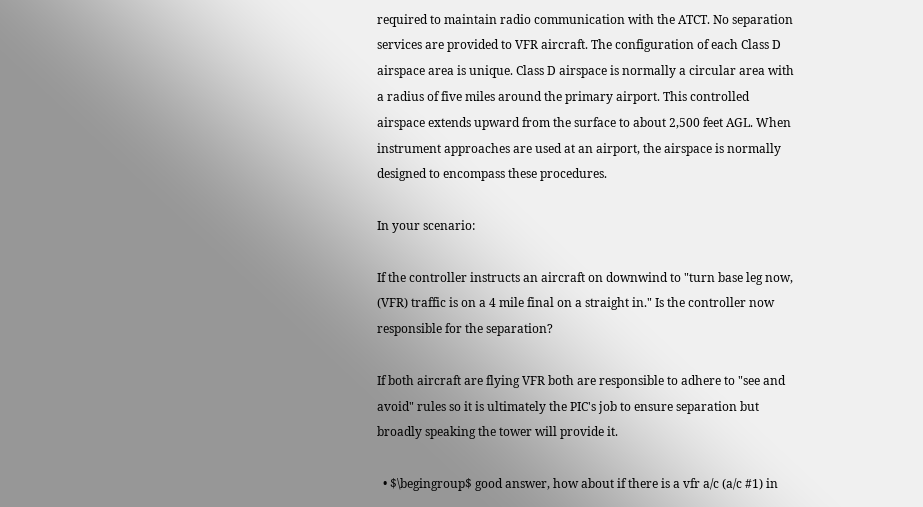required to maintain radio communication with the ATCT. No separation services are provided to VFR aircraft. The configuration of each Class D airspace area is unique. Class D airspace is normally a circular area with a radius of five miles around the primary airport. This controlled airspace extends upward from the surface to about 2,500 feet AGL. When instrument approaches are used at an airport, the airspace is normally designed to encompass these procedures.

In your scenario:

If the controller instructs an aircraft on downwind to "turn base leg now, (VFR) traffic is on a 4 mile final on a straight in." Is the controller now responsible for the separation?

If both aircraft are flying VFR both are responsible to adhere to "see and avoid" rules so it is ultimately the PIC's job to ensure separation but broadly speaking the tower will provide it.

  • $\begingroup$ good answer, how about if there is a vfr a/c (a/c #1) in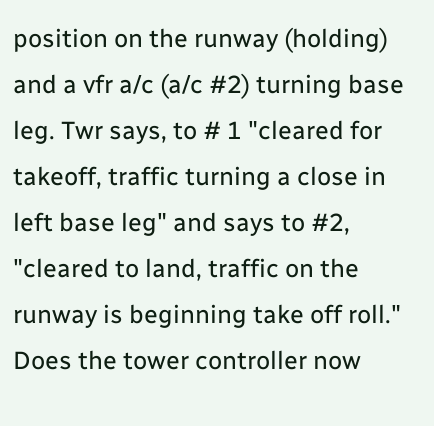position on the runway (holding) and a vfr a/c (a/c #2) turning base leg. Twr says, to # 1 "cleared for takeoff, traffic turning a close in left base leg" and says to #2, "cleared to land, traffic on the runway is beginning take off roll." Does the tower controller now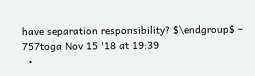have separation responsibility? $\endgroup$ – 757toga Nov 15 '18 at 19:39
  •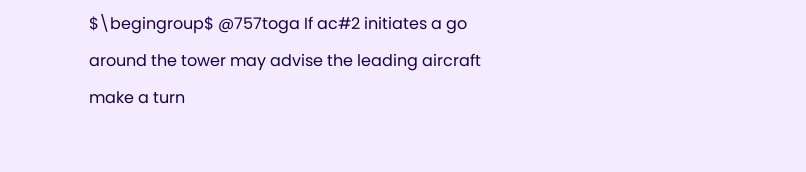$\begingroup$ @757toga If ac#2 initiates a go around the tower may advise the leading aircraft make a turn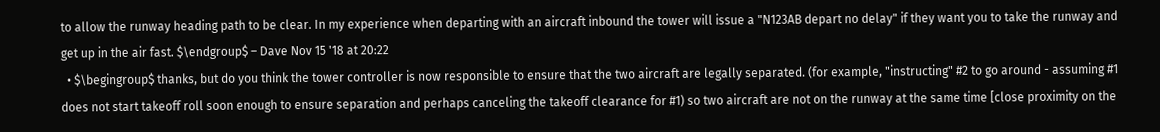to allow the runway heading path to be clear. In my experience when departing with an aircraft inbound the tower will issue a "N123AB depart no delay" if they want you to take the runway and get up in the air fast. $\endgroup$ – Dave Nov 15 '18 at 20:22
  • $\begingroup$ thanks, but do you think the tower controller is now responsible to ensure that the two aircraft are legally separated. (for example, "instructing" #2 to go around - assuming #1 does not start takeoff roll soon enough to ensure separation and perhaps canceling the takeoff clearance for #1) so two aircraft are not on the runway at the same time [close proximity on the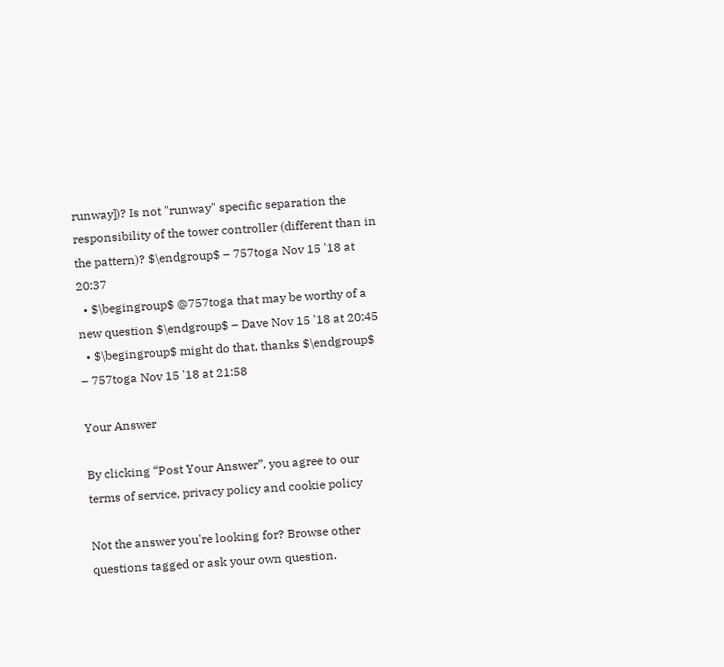runway])? Is not "runway" specific separation the responsibility of the tower controller (different than in the pattern)? $\endgroup$ – 757toga Nov 15 '18 at 20:37
  • $\begingroup$ @757toga that may be worthy of a new question $\endgroup$ – Dave Nov 15 '18 at 20:45
  • $\begingroup$ might do that, thanks $\endgroup$ – 757toga Nov 15 '18 at 21:58

Your Answer

By clicking “Post Your Answer”, you agree to our terms of service, privacy policy and cookie policy

Not the answer you're looking for? Browse other questions tagged or ask your own question.